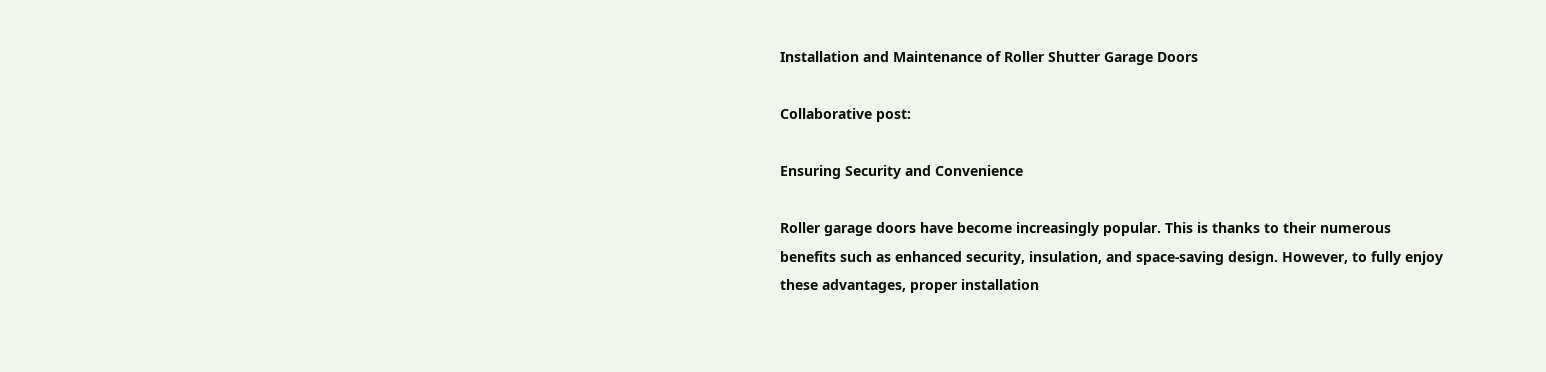Installation and Maintenance of Roller Shutter Garage Doors

Collaborative post:

Ensuring Security and Convenience

Roller garage doors have become increasingly popular. This is thanks to their numerous benefits such as enhanced security, insulation, and space-saving design. However, to fully enjoy these advantages, proper installation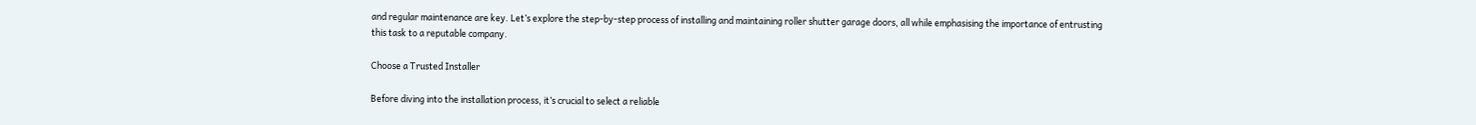and regular maintenance are key. Let’s explore the step-by-step process of installing and maintaining roller shutter garage doors, all while emphasising the importance of entrusting this task to a reputable company.

Choose a Trusted Installer

Before diving into the installation process, it’s crucial to select a reliable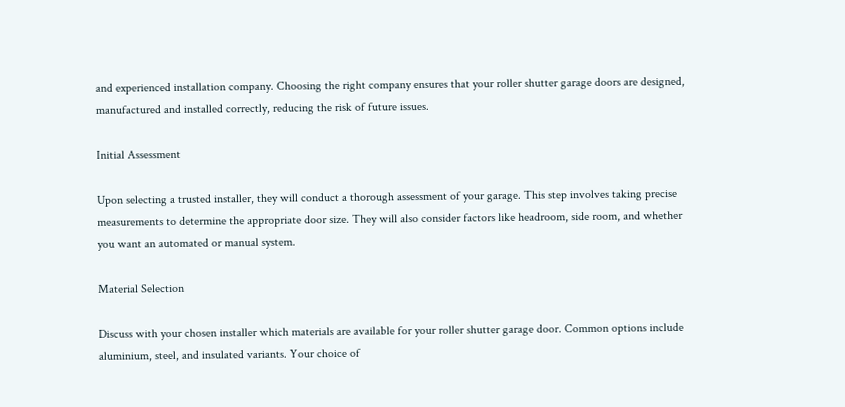and experienced installation company. Choosing the right company ensures that your roller shutter garage doors are designed, manufactured and installed correctly, reducing the risk of future issues.

Initial Assessment

Upon selecting a trusted installer, they will conduct a thorough assessment of your garage. This step involves taking precise measurements to determine the appropriate door size. They will also consider factors like headroom, side room, and whether you want an automated or manual system.

Material Selection

Discuss with your chosen installer which materials are available for your roller shutter garage door. Common options include aluminium, steel, and insulated variants. Your choice of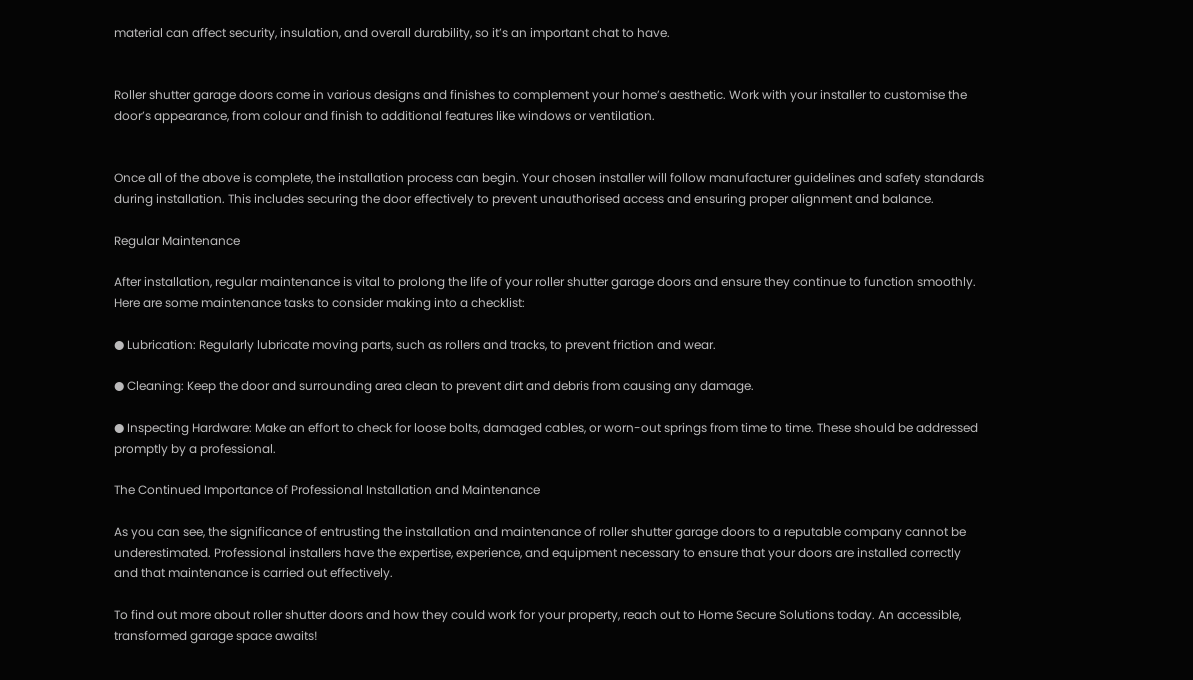material can affect security, insulation, and overall durability, so it’s an important chat to have.


Roller shutter garage doors come in various designs and finishes to complement your home’s aesthetic. Work with your installer to customise the door’s appearance, from colour and finish to additional features like windows or ventilation.


Once all of the above is complete, the installation process can begin. Your chosen installer will follow manufacturer guidelines and safety standards during installation. This includes securing the door effectively to prevent unauthorised access and ensuring proper alignment and balance.

Regular Maintenance

After installation, regular maintenance is vital to prolong the life of your roller shutter garage doors and ensure they continue to function smoothly. Here are some maintenance tasks to consider making into a checklist:

● Lubrication: Regularly lubricate moving parts, such as rollers and tracks, to prevent friction and wear.

● Cleaning: Keep the door and surrounding area clean to prevent dirt and debris from causing any damage.

● Inspecting Hardware: Make an effort to check for loose bolts, damaged cables, or worn-out springs from time to time. These should be addressed promptly by a professional.

The Continued Importance of Professional Installation and Maintenance

As you can see, the significance of entrusting the installation and maintenance of roller shutter garage doors to a reputable company cannot be underestimated. Professional installers have the expertise, experience, and equipment necessary to ensure that your doors are installed correctly and that maintenance is carried out effectively.

To find out more about roller shutter doors and how they could work for your property, reach out to Home Secure Solutions today. An accessible, transformed garage space awaits!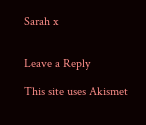Sarah x


Leave a Reply

This site uses Akismet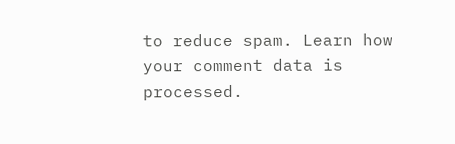to reduce spam. Learn how your comment data is processed.